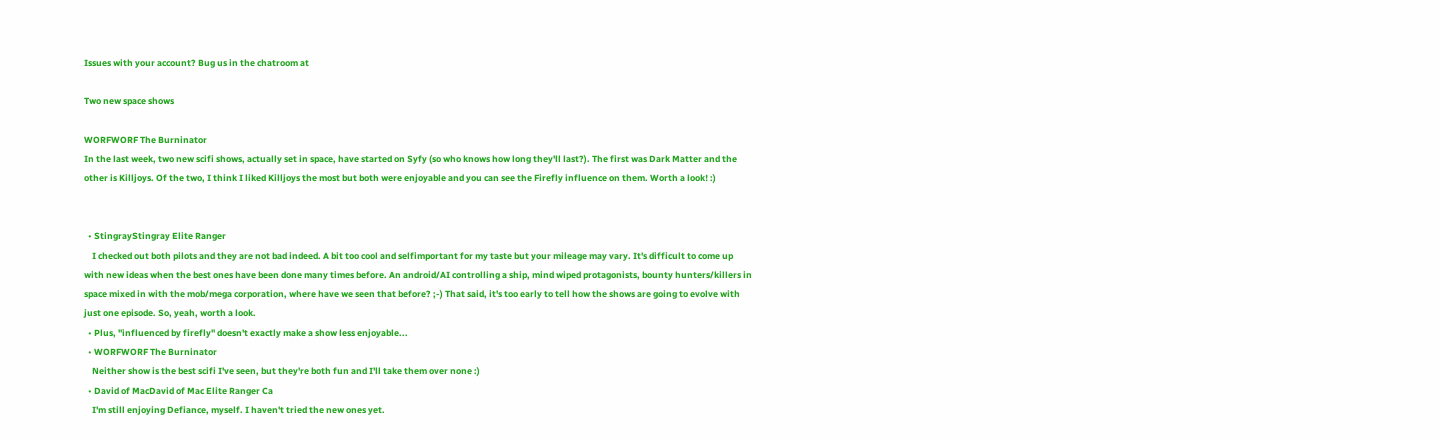Issues with your account? Bug us in the chatroom at

Two new space shows

WORFWORF The Burninator
In the last week, two new scifi shows, actually set in space, have started on Syfy (so who knows how long they'll last?). The first was Dark Matter and the other is Killjoys. Of the two, I think I liked Killjoys the most but both were enjoyable and you can see the Firefly influence on them. Worth a look! :)


  • StingrayStingray Elite Ranger
    I checked out both pilots and they are not bad indeed. A bit too cool and selfimportant for my taste but your mileage may vary. It's difficult to come up with new ideas when the best ones have been done many times before. An android/AI controlling a ship, mind wiped protagonists, bounty hunters/killers in space mixed in with the mob/mega corporation, where have we seen that before? ;-) That said, it's too early to tell how the shows are going to evolve with just one episode. So, yeah, worth a look.
  • Plus, "influenced by firefly" doesn't exactly make a show less enjoyable...
  • WORFWORF The Burninator
    Neither show is the best scifi I've seen, but they're both fun and I'll take them over none :)
  • David of MacDavid of Mac Elite Ranger Ca
    I'm still enjoying Defiance, myself. I haven't tried the new ones yet.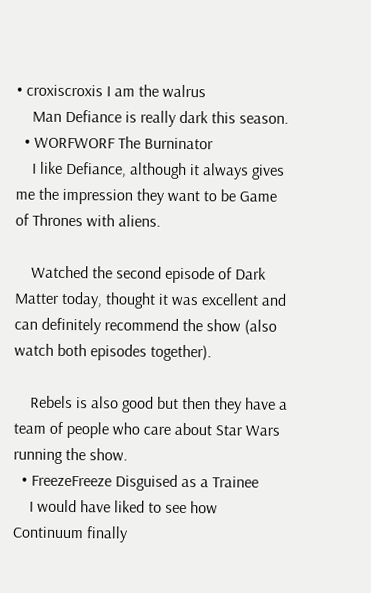• croxiscroxis I am the walrus
    Man Defiance is really dark this season.
  • WORFWORF The Burninator
    I like Defiance, although it always gives me the impression they want to be Game of Thrones with aliens.

    Watched the second episode of Dark Matter today, thought it was excellent and can definitely recommend the show (also watch both episodes together).

    Rebels is also good but then they have a team of people who care about Star Wars running the show.
  • FreezeFreeze Disguised as a Trainee
    I would have liked to see how Continuum finally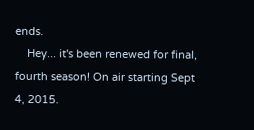ends.
    Hey... it's been renewed for final, fourth season! On air starting Sept 4, 2015.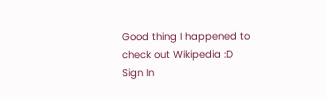Good thing I happened to check out Wikipedia :D
Sign In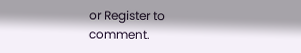or Register to comment.